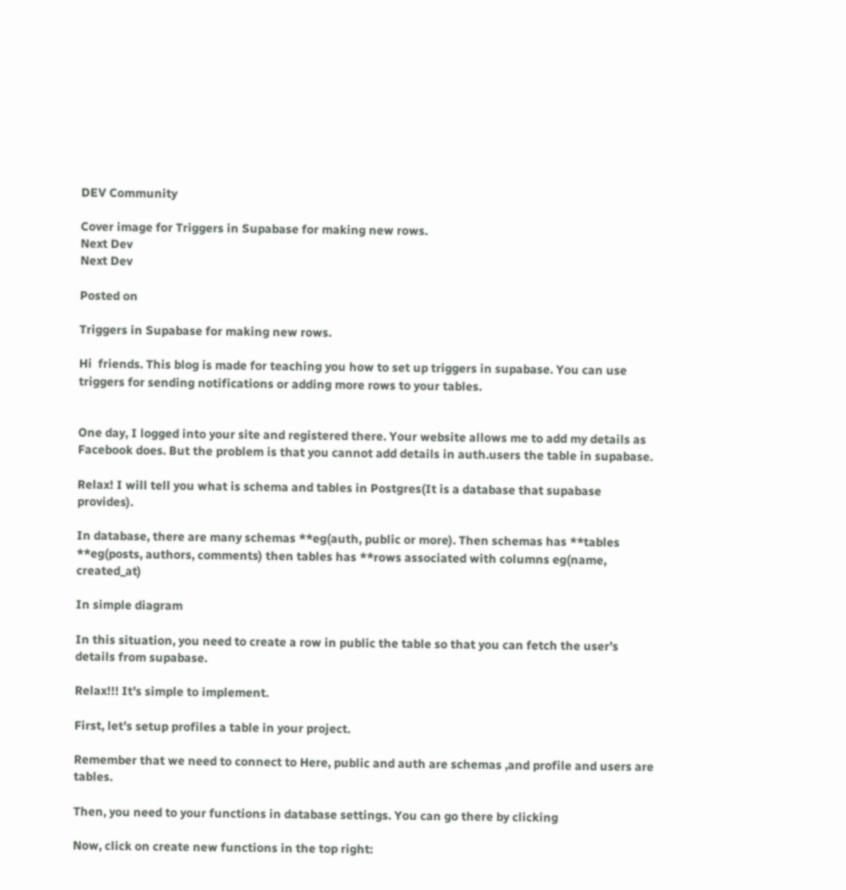DEV Community

Cover image for Triggers in Supabase for making new rows.
Next Dev
Next Dev

Posted on

Triggers in Supabase for making new rows.

Hi  friends. This blog is made for teaching you how to set up triggers in supabase. You can use triggers for sending notifications or adding more rows to your tables.


One day, I logged into your site and registered there. Your website allows me to add my details as Facebook does. But the problem is that you cannot add details in auth.users the table in supabase.

Relax! I will tell you what is schema and tables in Postgres(It is a database that supabase provides).

In database, there are many schemas **eg(auth, public or more). Then schemas has **tables **eg(posts, authors, comments) then tables has **rows associated with columns eg(name, created_at)

In simple diagram

In this situation, you need to create a row in public the table so that you can fetch the user’s details from supabase.

Relax!!! It’s simple to implement.

First, let’s setup profiles a table in your project.

Remember that we need to connect to Here, public and auth are schemas ,and profile and users are tables.

Then, you need to your functions in database settings. You can go there by clicking

Now, click on create new functions in the top right: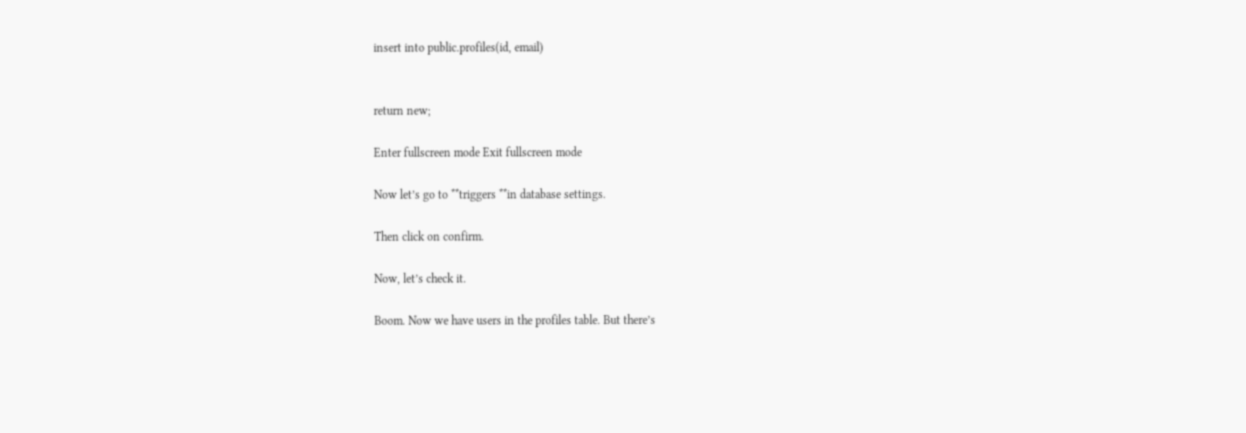insert into public.profiles(id, email)


return new;

Enter fullscreen mode Exit fullscreen mode

Now let’s go to **triggers **in database settings.

Then click on confirm.

Now, let’s check it.

Boom. Now we have users in the profiles table. But there’s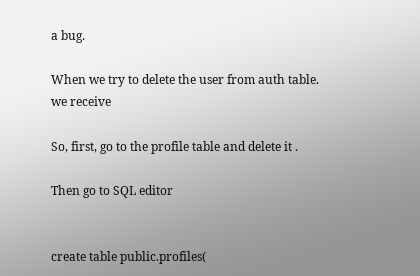a bug.

When we try to delete the user from auth table. we receive

So, first, go to the profile table and delete it .

Then go to SQL editor


create table public.profiles(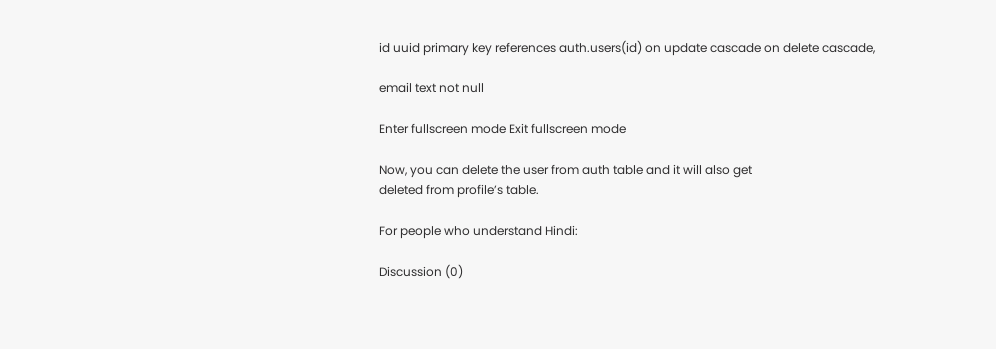id uuid primary key references auth.users(id) on update cascade on delete cascade,

email text not null

Enter fullscreen mode Exit fullscreen mode

Now, you can delete the user from auth table and it will also get
deleted from profile’s table.

For people who understand Hindi:

Discussion (0)